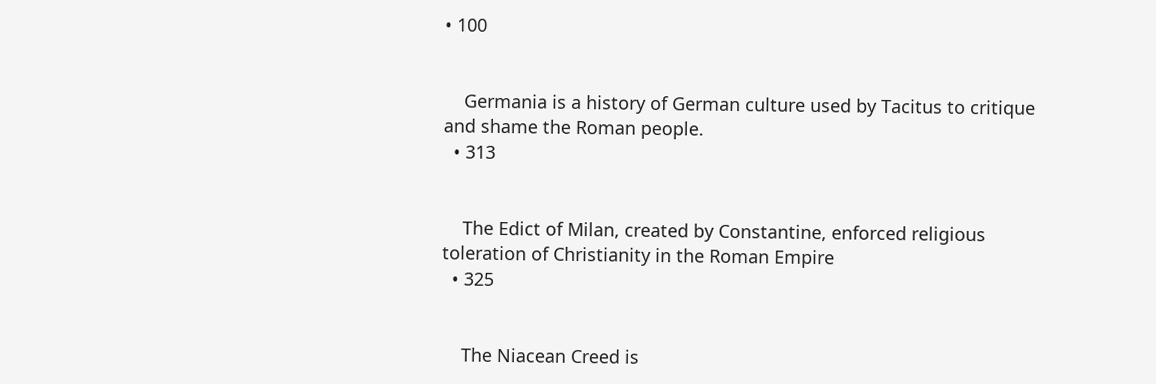• 100


    Germania is a history of German culture used by Tacitus to critique and shame the Roman people.
  • 313


    The Edict of Milan, created by Constantine, enforced religious toleration of Christianity in the Roman Empire
  • 325


    The Niacean Creed is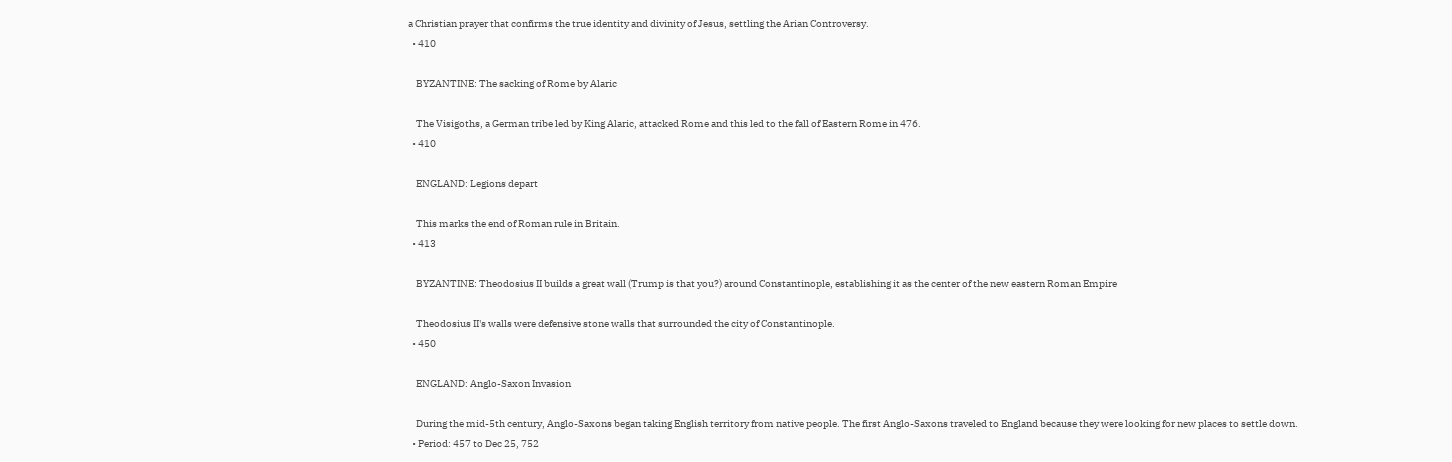a Christian prayer that confirms the true identity and divinity of Jesus, settling the Arian Controversy.
  • 410

    BYZANTINE: The sacking of Rome by Alaric

    The Visigoths, a German tribe led by King Alaric, attacked Rome and this led to the fall of Eastern Rome in 476.
  • 410

    ENGLAND: Legions depart

    This marks the end of Roman rule in Britain.
  • 413

    BYZANTINE: Theodosius II builds a great wall (Trump is that you?) around Constantinople, establishing it as the center of the new eastern Roman Empire

    Theodosius II's walls were defensive stone walls that surrounded the city of Constantinople.
  • 450

    ENGLAND: Anglo-Saxon Invasion

    During the mid-5th century, Anglo-Saxons began taking English territory from native people. The first Anglo-Saxons traveled to England because they were looking for new places to settle down.
  • Period: 457 to Dec 25, 752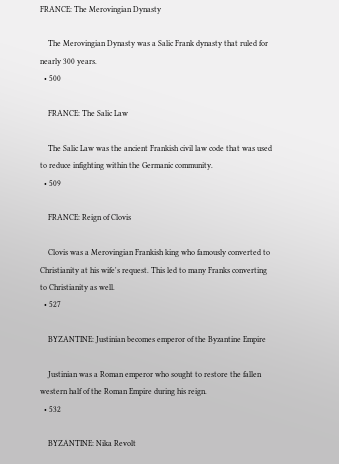FRANCE: The Merovingian Dynasty

    The Merovingian Dynasty was a Salic Frank dynasty that ruled for nearly 300 years.
  • 500

    FRANCE: The Salic Law

    The Salic Law was the ancient Frankish civil law code that was used to reduce infighting within the Germanic community.
  • 509

    FRANCE: Reign of Clovis

    Clovis was a Merovingian Frankish king who famously converted to Christianity at his wife's request. This led to many Franks converting to Christianity as well.
  • 527

    BYZANTINE: Justinian becomes emperor of the Byzantine Empire

    Justinian was a Roman emperor who sought to restore the fallen western half of the Roman Empire during his reign.
  • 532

    BYZANTINE: Nika Revolt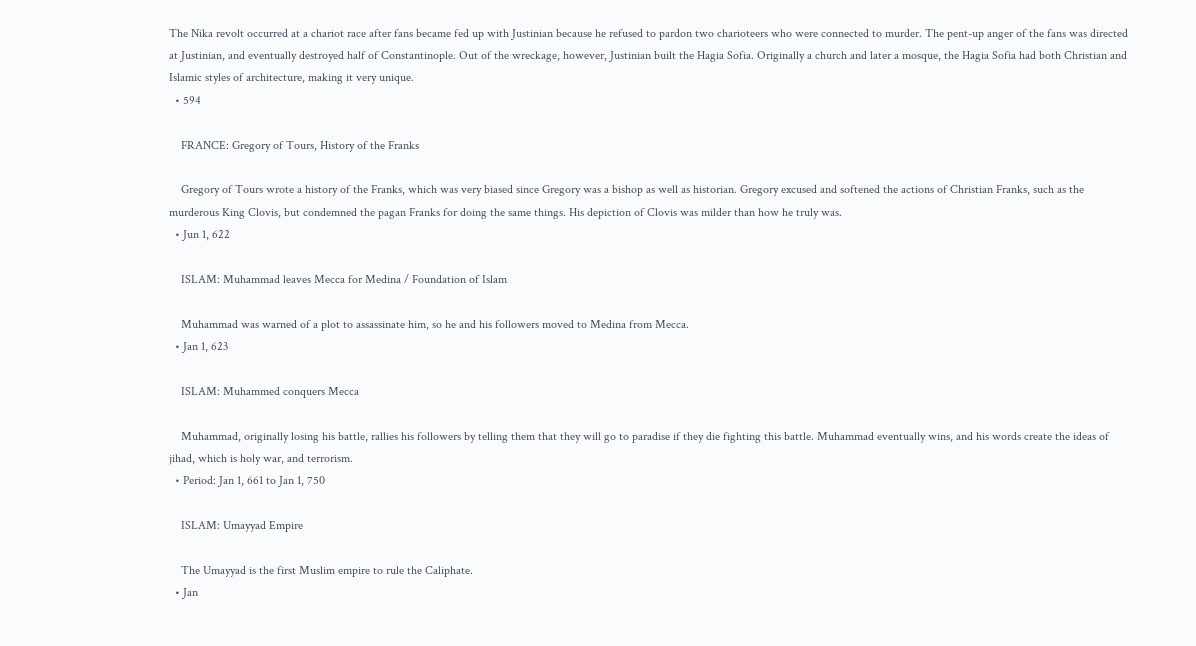The Nika revolt occurred at a chariot race after fans became fed up with Justinian because he refused to pardon two charioteers who were connected to murder. The pent-up anger of the fans was directed at Justinian, and eventually destroyed half of Constantinople. Out of the wreckage, however, Justinian built the Hagia Sofia. Originally a church and later a mosque, the Hagia Sofia had both Christian and Islamic styles of architecture, making it very unique.
  • 594

    FRANCE: Gregory of Tours, History of the Franks

    Gregory of Tours wrote a history of the Franks, which was very biased since Gregory was a bishop as well as historian. Gregory excused and softened the actions of Christian Franks, such as the murderous King Clovis, but condemned the pagan Franks for doing the same things. His depiction of Clovis was milder than how he truly was.
  • Jun 1, 622

    ISLAM: Muhammad leaves Mecca for Medina / Foundation of Islam

    Muhammad was warned of a plot to assassinate him, so he and his followers moved to Medina from Mecca.
  • Jan 1, 623

    ISLAM: Muhammed conquers Mecca

    Muhammad, originally losing his battle, rallies his followers by telling them that they will go to paradise if they die fighting this battle. Muhammad eventually wins, and his words create the ideas of jihad, which is holy war, and terrorism.
  • Period: Jan 1, 661 to Jan 1, 750

    ISLAM: Umayyad Empire

    The Umayyad is the first Muslim empire to rule the Caliphate.
  • Jan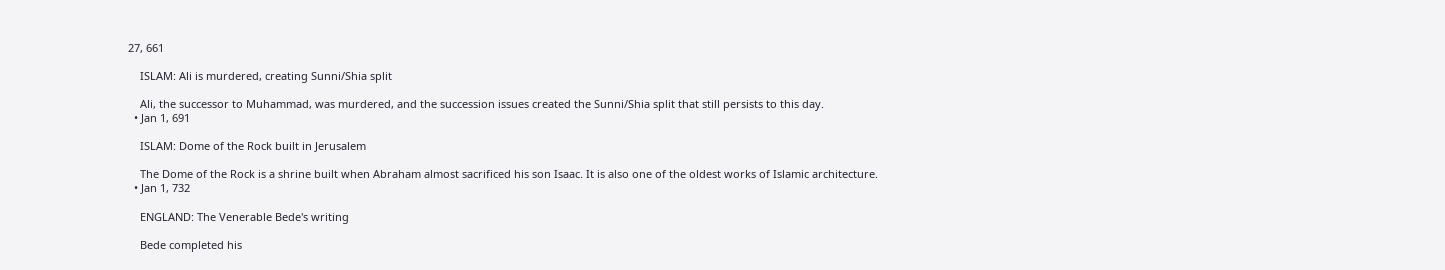27, 661

    ISLAM: Ali is murdered, creating Sunni/Shia split

    Ali, the successor to Muhammad, was murdered, and the succession issues created the Sunni/Shia split that still persists to this day.
  • Jan 1, 691

    ISLAM: Dome of the Rock built in Jerusalem

    The Dome of the Rock is a shrine built when Abraham almost sacrificed his son Isaac. It is also one of the oldest works of Islamic architecture.
  • Jan 1, 732

    ENGLAND: The Venerable Bede's writing

    Bede completed his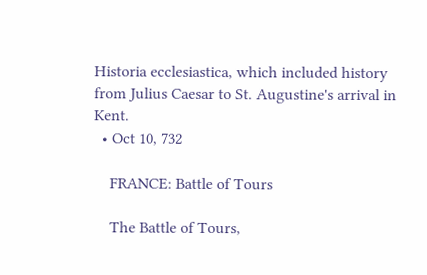Historia ecclesiastica, which included history from Julius Caesar to St. Augustine's arrival in Kent.
  • Oct 10, 732

    FRANCE: Battle of Tours

    The Battle of Tours,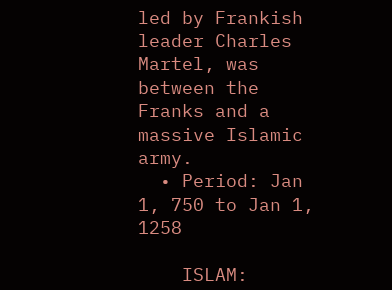led by Frankish leader Charles Martel, was between the Franks and a massive Islamic army.
  • Period: Jan 1, 750 to Jan 1, 1258

    ISLAM: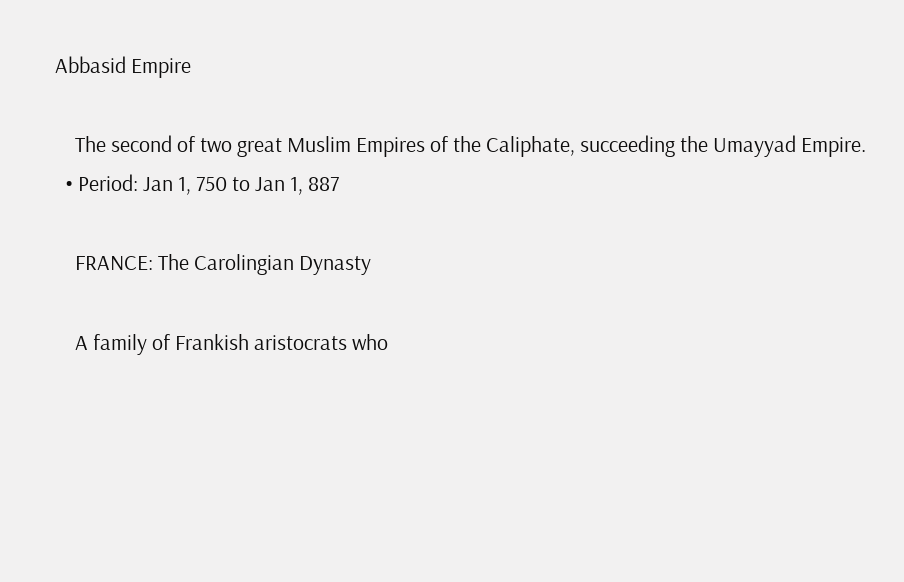Abbasid Empire

    The second of two great Muslim Empires of the Caliphate, succeeding the Umayyad Empire.
  • Period: Jan 1, 750 to Jan 1, 887

    FRANCE: The Carolingian Dynasty

    A family of Frankish aristocrats who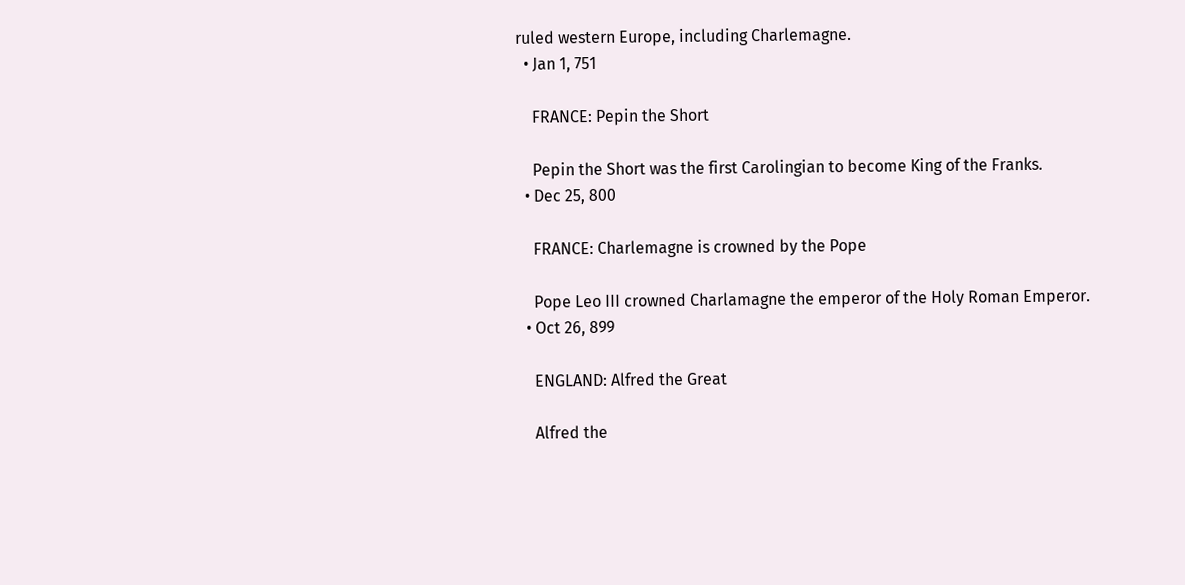ruled western Europe, including Charlemagne.
  • Jan 1, 751

    FRANCE: Pepin the Short

    Pepin the Short was the first Carolingian to become King of the Franks.
  • Dec 25, 800

    FRANCE: Charlemagne is crowned by the Pope

    Pope Leo III crowned Charlamagne the emperor of the Holy Roman Emperor.
  • Oct 26, 899

    ENGLAND: Alfred the Great

    Alfred the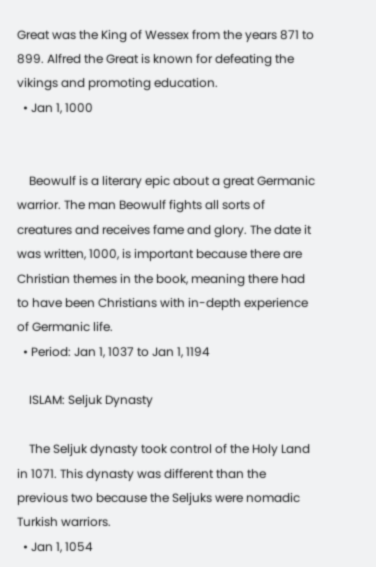Great was the King of Wessex from the years 871 to 899. Alfred the Great is known for defeating the vikings and promoting education.
  • Jan 1, 1000


    Beowulf is a literary epic about a great Germanic warrior. The man Beowulf fights all sorts of creatures and receives fame and glory. The date it was written, 1000, is important because there are Christian themes in the book, meaning there had to have been Christians with in-depth experience of Germanic life.
  • Period: Jan 1, 1037 to Jan 1, 1194

    ISLAM: Seljuk Dynasty

    The Seljuk dynasty took control of the Holy Land in 1071. This dynasty was different than the previous two because the Seljuks were nomadic Turkish warriors.
  • Jan 1, 1054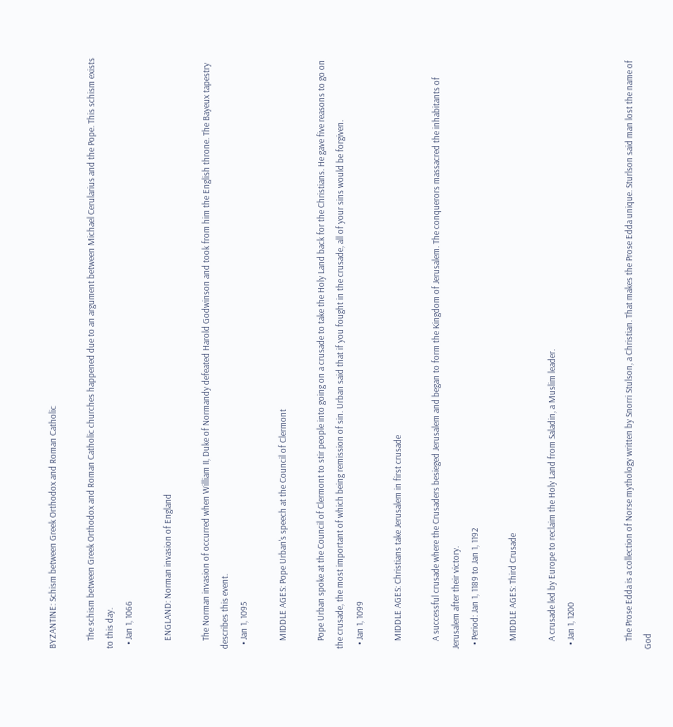BYZANTINE: Schism between Greek Orthodox and Roman Catholic

    The schism between Greek Orthodox and Roman Catholic churches happened due to an argument between Michael Cerularius and the Pope. This schism exists to this day.
  • Jan 1, 1066

    ENGLAND: Norman invasion of England

    The Norman invasion of occurred when William II, Duke of Normandy defeated Harold Godwinson and took from him the English throne. The Bayeux tapestry describes this event.
  • Jan 1, 1095

    MIDDLE AGES: Pope Urban's speech at the Council of Clermont

    Pope Urban spoke at the Council of Clermont to stir people into going on a crusade to take the Holy Land back for the Christians. He gave five reasons to go on the crusade, the most important of which being remission of sin. Urban said that if you fought in the crusade, all of your sins would be forgiven.
  • Jan 1, 1099

    MIDDLE AGES: Christians take Jerusalem in first crusade

    A successful crusade where the Crusaders besieged Jerusalem and began to form the Kingdom of Jerusalem. The conquerors massacred the inhabitants of Jerusalem after their victory.
  • Period: Jan 1, 1189 to Jan 1, 1192

    MIDDLE AGES: Third Crusade

    A crusade led by Europe to reclaim the Holy Land from Saladin, a Muslim leader.
  • Jan 1, 1200


    The Prose Edda is a collection of Norse mythology written by Snorri Stulson, a Christian. That makes the Prose Edda unique. Sturlson said man lost the name of God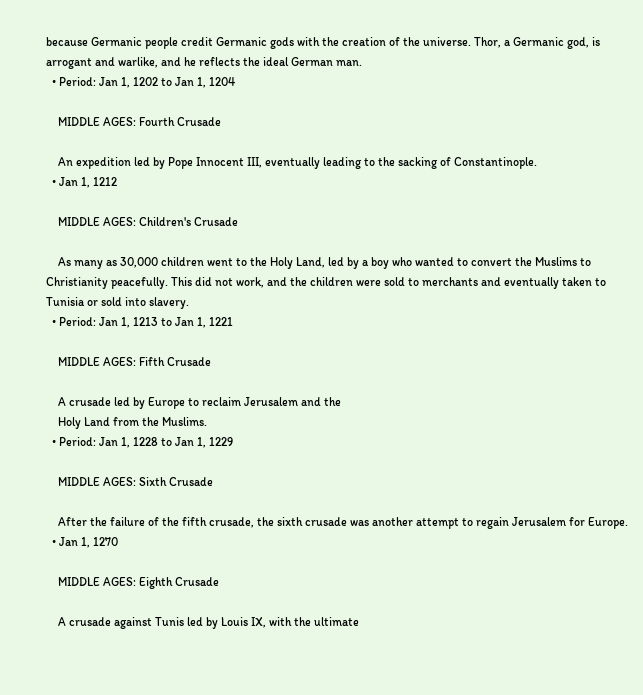because Germanic people credit Germanic gods with the creation of the universe. Thor, a Germanic god, is arrogant and warlike, and he reflects the ideal German man.
  • Period: Jan 1, 1202 to Jan 1, 1204

    MIDDLE AGES: Fourth Crusade

    An expedition led by Pope Innocent III, eventually leading to the sacking of Constantinople.
  • Jan 1, 1212

    MIDDLE AGES: Children's Crusade

    As many as 30,000 children went to the Holy Land, led by a boy who wanted to convert the Muslims to Christianity peacefully. This did not work, and the children were sold to merchants and eventually taken to Tunisia or sold into slavery.
  • Period: Jan 1, 1213 to Jan 1, 1221

    MIDDLE AGES: Fifth Crusade

    A crusade led by Europe to reclaim Jerusalem and the
    Holy Land from the Muslims.
  • Period: Jan 1, 1228 to Jan 1, 1229

    MIDDLE AGES: Sixth Crusade

    After the failure of the fifth crusade, the sixth crusade was another attempt to regain Jerusalem for Europe.
  • Jan 1, 1270

    MIDDLE AGES: Eighth Crusade

    A crusade against Tunis led by Louis IX, with the ultimate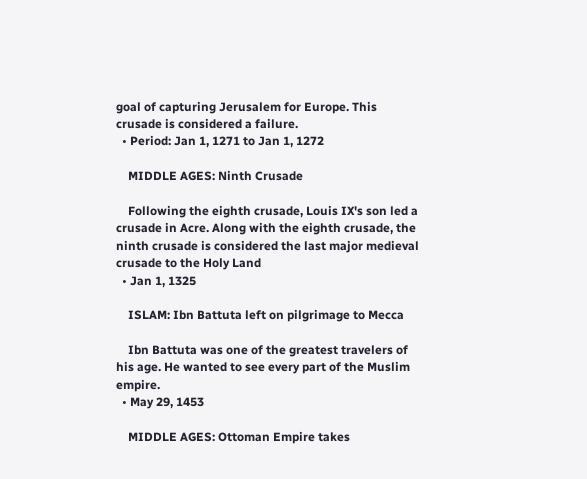goal of capturing Jerusalem for Europe. This crusade is considered a failure.
  • Period: Jan 1, 1271 to Jan 1, 1272

    MIDDLE AGES: Ninth Crusade

    Following the eighth crusade, Louis IX's son led a crusade in Acre. Along with the eighth crusade, the ninth crusade is considered the last major medieval crusade to the Holy Land
  • Jan 1, 1325

    ISLAM: Ibn Battuta left on pilgrimage to Mecca

    Ibn Battuta was one of the greatest travelers of his age. He wanted to see every part of the Muslim empire.
  • May 29, 1453

    MIDDLE AGES: Ottoman Empire takes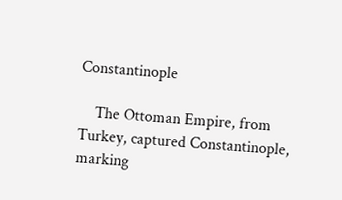Constantinople

    The Ottoman Empire, from Turkey, captured Constantinople, marking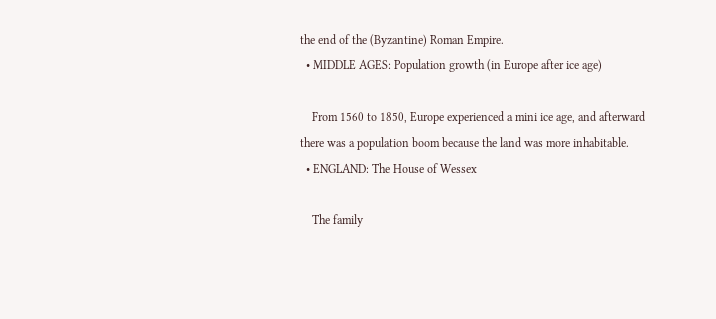the end of the (Byzantine) Roman Empire.
  • MIDDLE AGES: Population growth (in Europe after ice age)

    From 1560 to 1850, Europe experienced a mini ice age, and afterward there was a population boom because the land was more inhabitable.
  • ENGLAND: The House of Wessex

    The family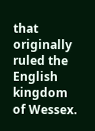that originally ruled the English kingdom of Wessex.